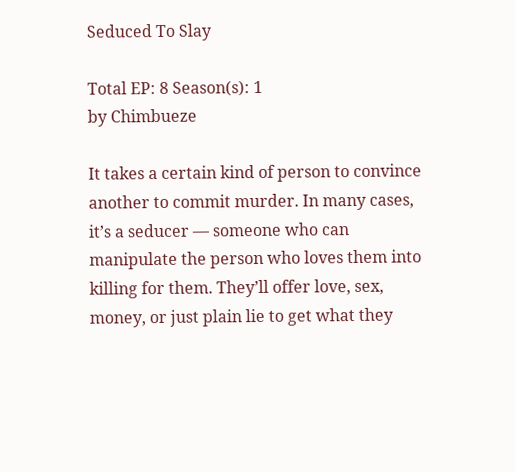Seduced To Slay

Total EP: 8 Season(s): 1
by Chimbueze

It takes a certain kind of person to convince another to commit murder. In many cases, it’s a seducer — someone who can manipulate the person who loves them into killing for them. They’ll offer love, sex, money, or just plain lie to get what they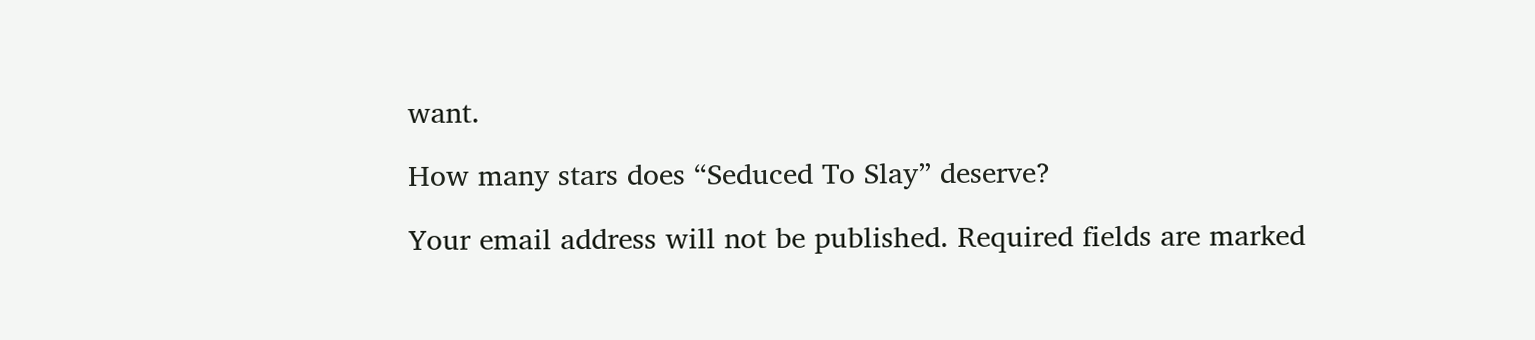want.

How many stars does “Seduced To Slay” deserve?

Your email address will not be published. Required fields are marked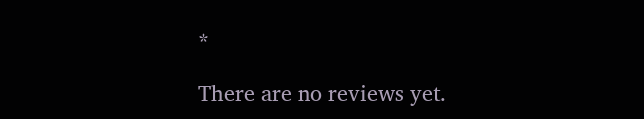*

There are no reviews yet.